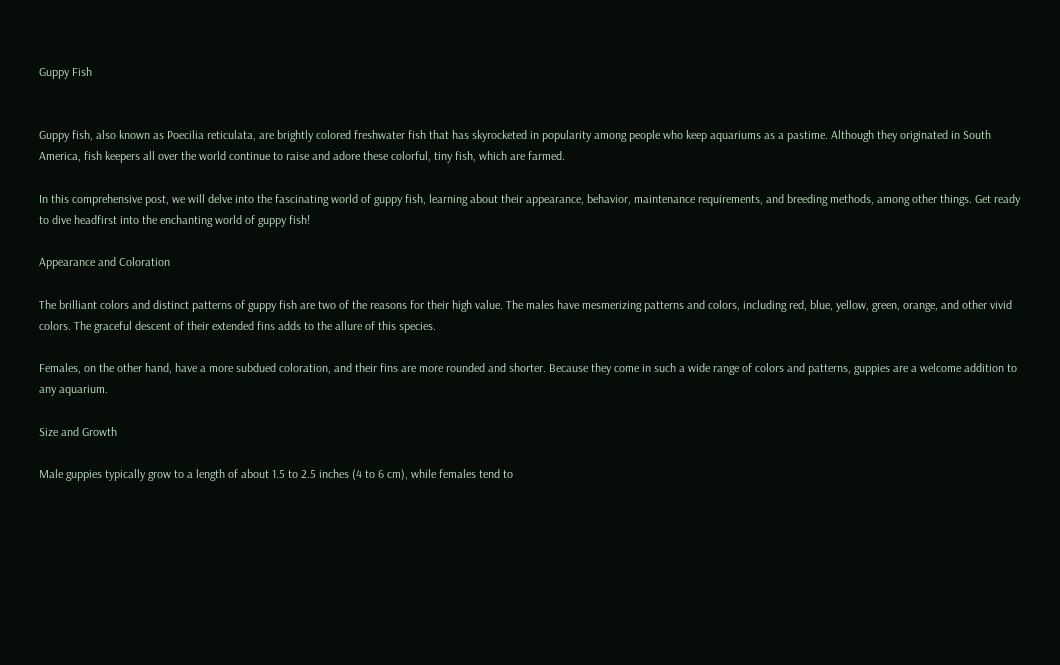Guppy Fish


Guppy fish, also known as Poecilia reticulata, are brightly colored freshwater fish that has skyrocketed in popularity among people who keep aquariums as a pastime. Although they originated in South America, fish keepers all over the world continue to raise and adore these colorful, tiny fish, which are farmed.

In this comprehensive post, we will delve into the fascinating world of guppy fish, learning about their appearance, behavior, maintenance requirements, and breeding methods, among other things. Get ready to dive headfirst into the enchanting world of guppy fish!

Appearance and Coloration

The brilliant colors and distinct patterns of guppy fish are two of the reasons for their high value. The males have mesmerizing patterns and colors, including red, blue, yellow, green, orange, and other vivid colors. The graceful descent of their extended fins adds to the allure of this species.

Females, on the other hand, have a more subdued coloration, and their fins are more rounded and shorter. Because they come in such a wide range of colors and patterns, guppies are a welcome addition to any aquarium.

Size and Growth

Male guppies typically grow to a length of about 1.5 to 2.5 inches (4 to 6 cm), while females tend to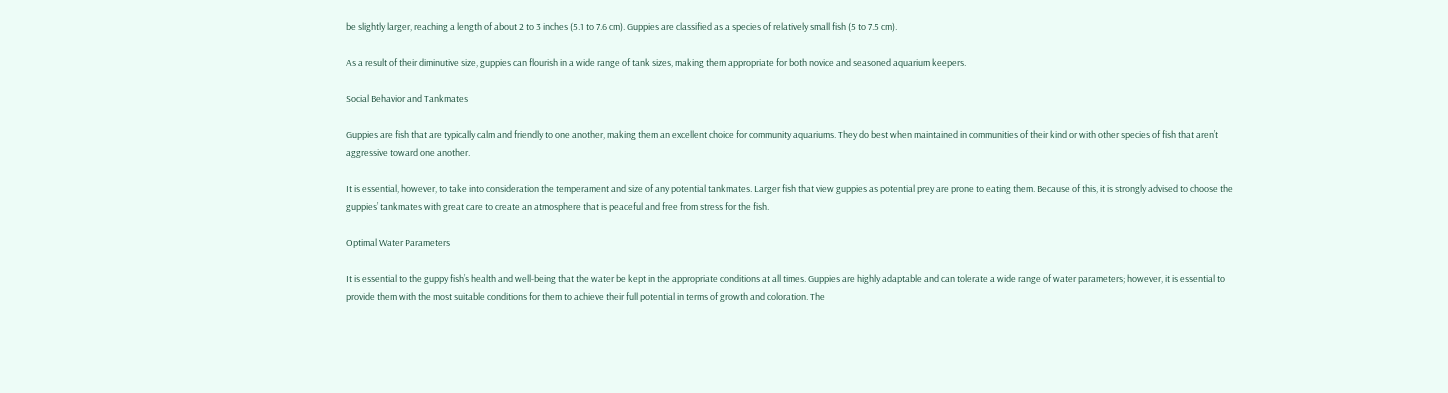be slightly larger, reaching a length of about 2 to 3 inches (5.1 to 7.6 cm). Guppies are classified as a species of relatively small fish (5 to 7.5 cm).

As a result of their diminutive size, guppies can flourish in a wide range of tank sizes, making them appropriate for both novice and seasoned aquarium keepers.

Social Behavior and Tankmates

Guppies are fish that are typically calm and friendly to one another, making them an excellent choice for community aquariums. They do best when maintained in communities of their kind or with other species of fish that aren’t aggressive toward one another.

It is essential, however, to take into consideration the temperament and size of any potential tankmates. Larger fish that view guppies as potential prey are prone to eating them. Because of this, it is strongly advised to choose the guppies’ tankmates with great care to create an atmosphere that is peaceful and free from stress for the fish.

Optimal Water Parameters

It is essential to the guppy fish’s health and well-being that the water be kept in the appropriate conditions at all times. Guppies are highly adaptable and can tolerate a wide range of water parameters; however, it is essential to provide them with the most suitable conditions for them to achieve their full potential in terms of growth and coloration. The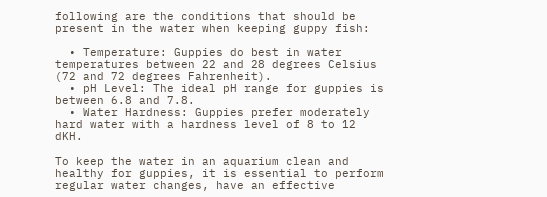following are the conditions that should be present in the water when keeping guppy fish:

  • Temperature: Guppies do best in water temperatures between 22 and 28 degrees Celsius (72 and 72 degrees Fahrenheit).
  • pH Level: The ideal pH range for guppies is between 6.8 and 7.8.
  • Water Hardness: Guppies prefer moderately hard water with a hardness level of 8 to 12 dKH.

To keep the water in an aquarium clean and healthy for guppies, it is essential to perform regular water changes, have an effective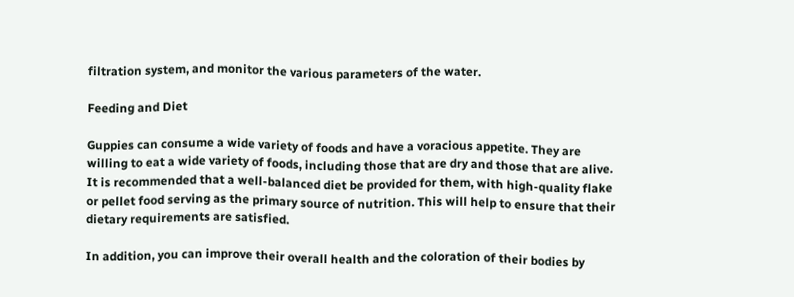filtration system, and monitor the various parameters of the water.

Feeding and Diet

Guppies can consume a wide variety of foods and have a voracious appetite. They are willing to eat a wide variety of foods, including those that are dry and those that are alive. It is recommended that a well-balanced diet be provided for them, with high-quality flake or pellet food serving as the primary source of nutrition. This will help to ensure that their dietary requirements are satisfied.

In addition, you can improve their overall health and the coloration of their bodies by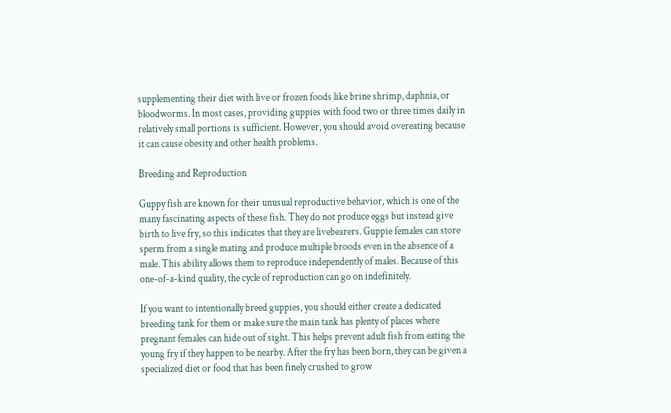supplementing their diet with live or frozen foods like brine shrimp, daphnia, or bloodworms. In most cases, providing guppies with food two or three times daily in relatively small portions is sufficient. However, you should avoid overeating because it can cause obesity and other health problems.

Breeding and Reproduction

Guppy fish are known for their unusual reproductive behavior, which is one of the many fascinating aspects of these fish. They do not produce eggs but instead give birth to live fry, so this indicates that they are livebearers. Guppie females can store sperm from a single mating and produce multiple broods even in the absence of a male. This ability allows them to reproduce independently of males. Because of this one-of-a-kind quality, the cycle of reproduction can go on indefinitely.

If you want to intentionally breed guppies, you should either create a dedicated breeding tank for them or make sure the main tank has plenty of places where pregnant females can hide out of sight. This helps prevent adult fish from eating the young fry if they happen to be nearby. After the fry has been born, they can be given a specialized diet or food that has been finely crushed to grow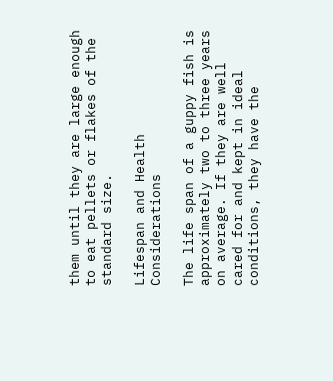them until they are large enough to eat pellets or flakes of the standard size.

Lifespan and Health Considerations

The life span of a guppy fish is approximately two to three years on average. If they are well cared for and kept in ideal conditions, they have the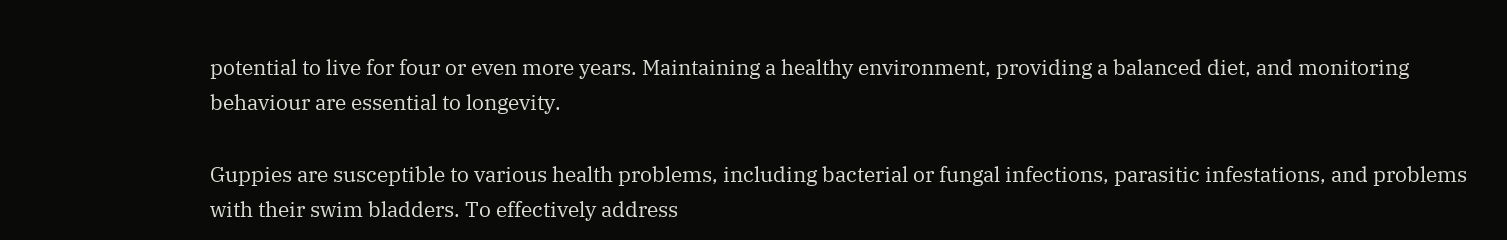potential to live for four or even more years. Maintaining a healthy environment, providing a balanced diet, and monitoring behaviour are essential to longevity.

Guppies are susceptible to various health problems, including bacterial or fungal infections, parasitic infestations, and problems with their swim bladders. To effectively address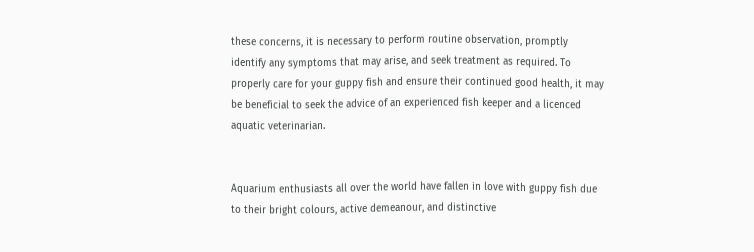these concerns, it is necessary to perform routine observation, promptly identify any symptoms that may arise, and seek treatment as required. To properly care for your guppy fish and ensure their continued good health, it may be beneficial to seek the advice of an experienced fish keeper and a licenced aquatic veterinarian.


Aquarium enthusiasts all over the world have fallen in love with guppy fish due to their bright colours, active demeanour, and distinctive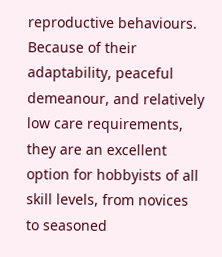reproductive behaviours. Because of their adaptability, peaceful demeanour, and relatively low care requirements, they are an excellent option for hobbyists of all skill levels, from novices to seasoned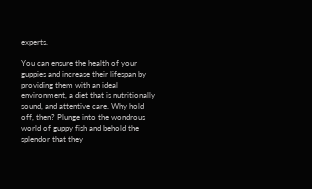experts.

You can ensure the health of your guppies and increase their lifespan by providing them with an ideal environment, a diet that is nutritionally sound, and attentive care. Why hold off, then? Plunge into the wondrous world of guppy fish and behold the splendor that they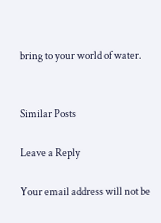bring to your world of water.


Similar Posts

Leave a Reply

Your email address will not be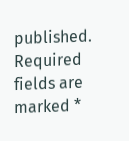published. Required fields are marked *